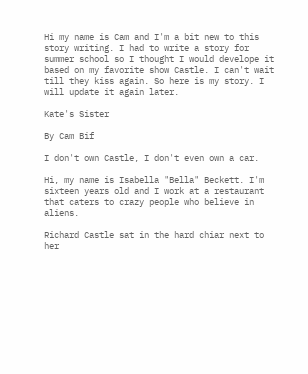Hi my name is Cam and I'm a bit new to this story writing. I had to write a story for summer school so I thought I would develope it based on my favorite show Castle. I can't wait till they kiss again. So here is my story. I will update it again later.

Kate's Sister

By Cam Bif

I don't own Castle, I don't even own a car.

Hi, my name is Isabella "Bella" Beckett. I'm sixteen years old and I work at a restaurant that caters to crazy people who believe in aliens.

Richard Castle sat in the hard chiar next to her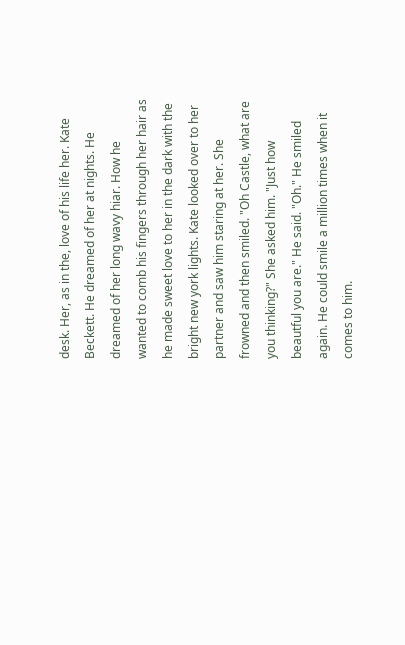desk. Her, as in the, love of his life her. Kate Beckett. He dreamed of her at nights. He dreamed of her long wavy hiar. How he wanted to comb his fingers through her hair as he made sweet love to her in the dark with the bright new york lights. Kate looked over to her partner and saw him staring at her. She frowned and then smiled. "Oh Castle, what are you thinking?" She asked him. "Just how beautful you are." He said. "Oh." He smiled again. He could smile a million times when it comes to him.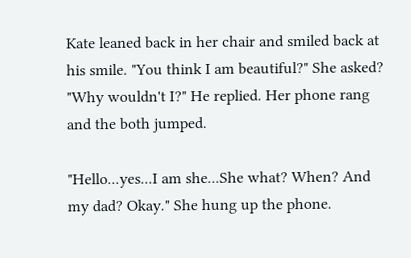Kate leaned back in her chair and smiled back at his smile. "You think I am beautiful?" She asked? "Why wouldn't I?" He replied. Her phone rang and the both jumped.

"Hello...yes...I am she...She what? When? And my dad? Okay." She hung up the phone.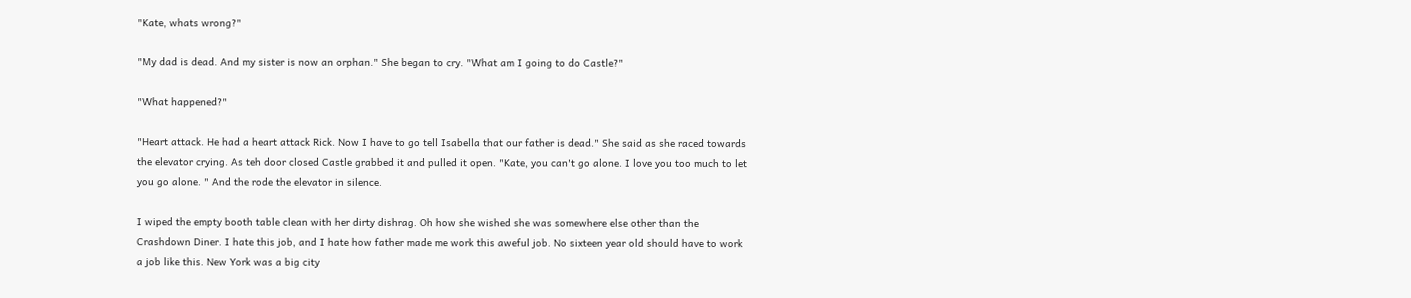"Kate, whats wrong?"

"My dad is dead. And my sister is now an orphan." She began to cry. "What am I going to do Castle?"

"What happened?"

"Heart attack. He had a heart attack Rick. Now I have to go tell Isabella that our father is dead." She said as she raced towards the elevator crying. As teh door closed Castle grabbed it and pulled it open. "Kate, you can't go alone. I love you too much to let you go alone. " And the rode the elevator in silence.

I wiped the empty booth table clean with her dirty dishrag. Oh how she wished she was somewhere else other than the Crashdown Diner. I hate this job, and I hate how father made me work this aweful job. No sixteen year old should have to work a job like this. New York was a big city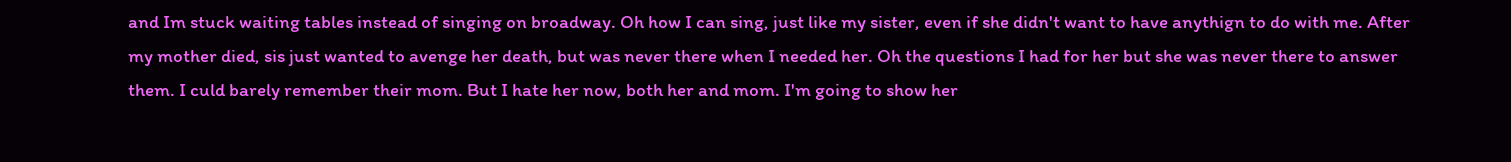and Im stuck waiting tables instead of singing on broadway. Oh how I can sing, just like my sister, even if she didn't want to have anythign to do with me. After my mother died, sis just wanted to avenge her death, but was never there when I needed her. Oh the questions I had for her but she was never there to answer them. I culd barely remember their mom. But I hate her now, both her and mom. I'm going to show her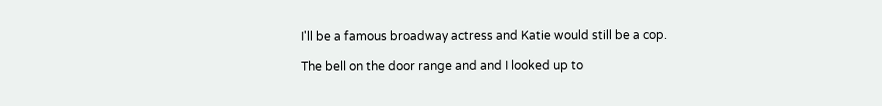I'll be a famous broadway actress and Katie would still be a cop.

The bell on the door range and and I looked up to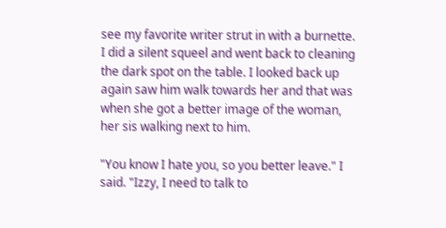see my favorite writer strut in with a burnette. I did a silent squeel and went back to cleaning the dark spot on the table. I looked back up again saw him walk towards her and that was when she got a better image of the woman, her sis walking next to him.

"You know I hate you, so you better leave." I said. "Izzy, I need to talk to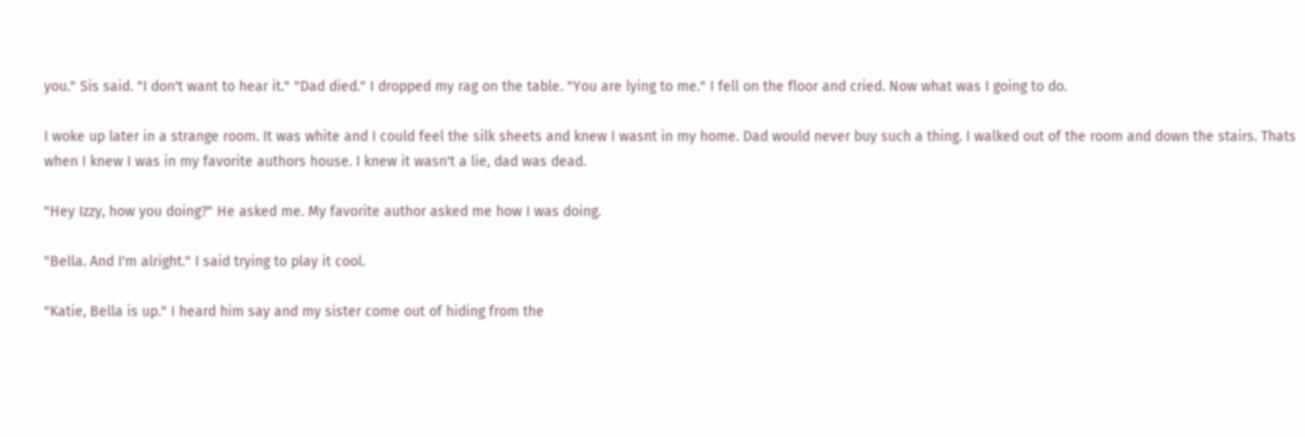you." Sis said. "I don't want to hear it." "Dad died." I dropped my rag on the table. "You are lying to me." I fell on the floor and cried. Now what was I going to do.

I woke up later in a strange room. It was white and I could feel the silk sheets and knew I wasnt in my home. Dad would never buy such a thing. I walked out of the room and down the stairs. Thats when I knew I was in my favorite authors house. I knew it wasn't a lie, dad was dead.

"Hey Izzy, how you doing?" He asked me. My favorite author asked me how I was doing.

"Bella. And I'm alright." I said trying to play it cool.

"Katie, Bella is up." I heard him say and my sister come out of hiding from the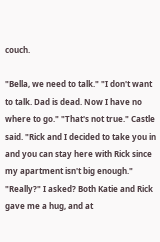couch.

"Bella, we need to talk." "I don't want to talk. Dad is dead. Now I have no where to go." "That's not true." Castle said. "Rick and I decided to take you in and you can stay here with Rick since my apartment isn't big enough." "Really?" I asked? Both Katie and Rick gave me a hug, and at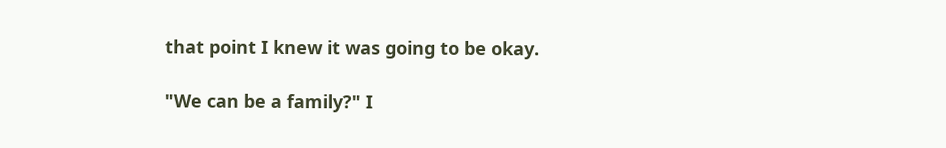that point I knew it was going to be okay.

"We can be a family?" I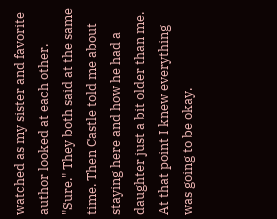watched as my sister and favorite author looked at each other. "Sure." They both said at the same time. Then Castle told me about staying here and how he had a daughter just a bit older than me. At that point I knew everything was going to be okay.